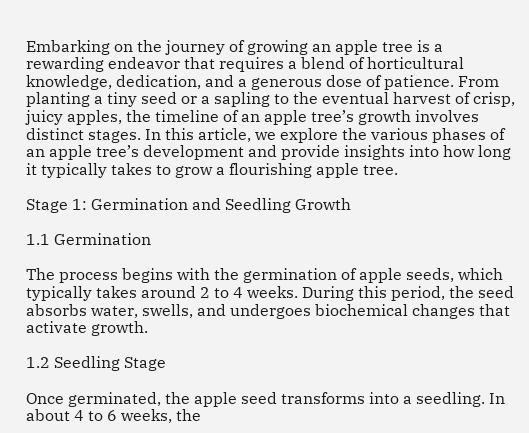Embarking on the journey of growing an apple tree is a rewarding endeavor that requires a blend of horticultural knowledge, dedication, and a generous dose of patience. From planting a tiny seed or a sapling to the eventual harvest of crisp, juicy apples, the timeline of an apple tree’s growth involves distinct stages. In this article, we explore the various phases of an apple tree’s development and provide insights into how long it typically takes to grow a flourishing apple tree.

Stage 1: Germination and Seedling Growth

1.1 Germination

The process begins with the germination of apple seeds, which typically takes around 2 to 4 weeks. During this period, the seed absorbs water, swells, and undergoes biochemical changes that activate growth.

1.2 Seedling Stage

Once germinated, the apple seed transforms into a seedling. In about 4 to 6 weeks, the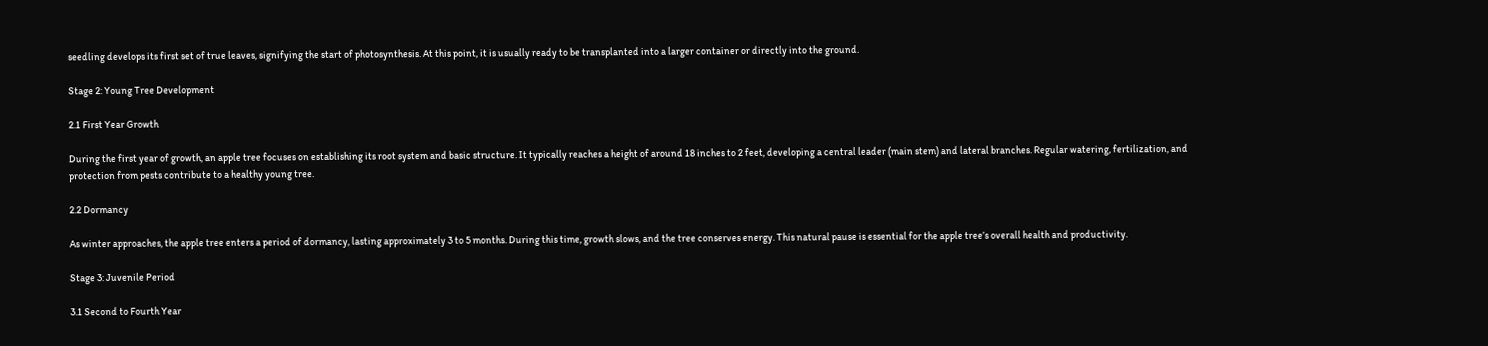seedling develops its first set of true leaves, signifying the start of photosynthesis. At this point, it is usually ready to be transplanted into a larger container or directly into the ground.

Stage 2: Young Tree Development

2.1 First Year Growth

During the first year of growth, an apple tree focuses on establishing its root system and basic structure. It typically reaches a height of around 18 inches to 2 feet, developing a central leader (main stem) and lateral branches. Regular watering, fertilization, and protection from pests contribute to a healthy young tree.

2.2 Dormancy

As winter approaches, the apple tree enters a period of dormancy, lasting approximately 3 to 5 months. During this time, growth slows, and the tree conserves energy. This natural pause is essential for the apple tree’s overall health and productivity.

Stage 3: Juvenile Period

3.1 Second to Fourth Year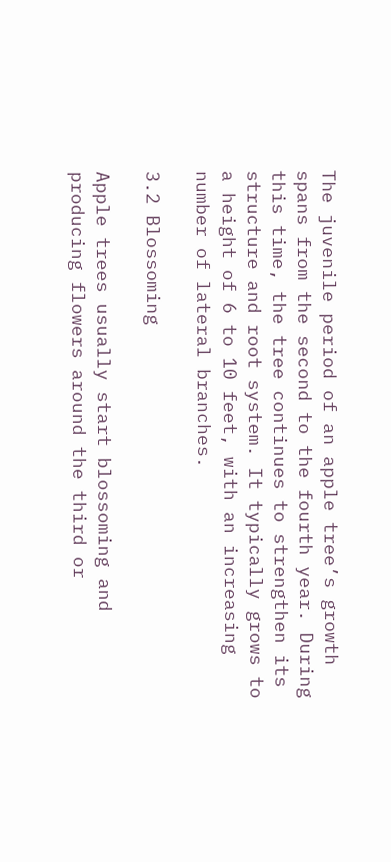The juvenile period of an apple tree’s growth spans from the second to the fourth year. During this time, the tree continues to strengthen its structure and root system. It typically grows to a height of 6 to 10 feet, with an increasing number of lateral branches.

3.2 Blossoming

Apple trees usually start blossoming and producing flowers around the third or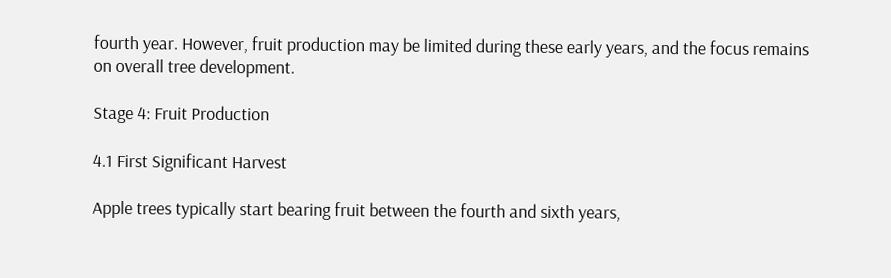fourth year. However, fruit production may be limited during these early years, and the focus remains on overall tree development.

Stage 4: Fruit Production

4.1 First Significant Harvest

Apple trees typically start bearing fruit between the fourth and sixth years,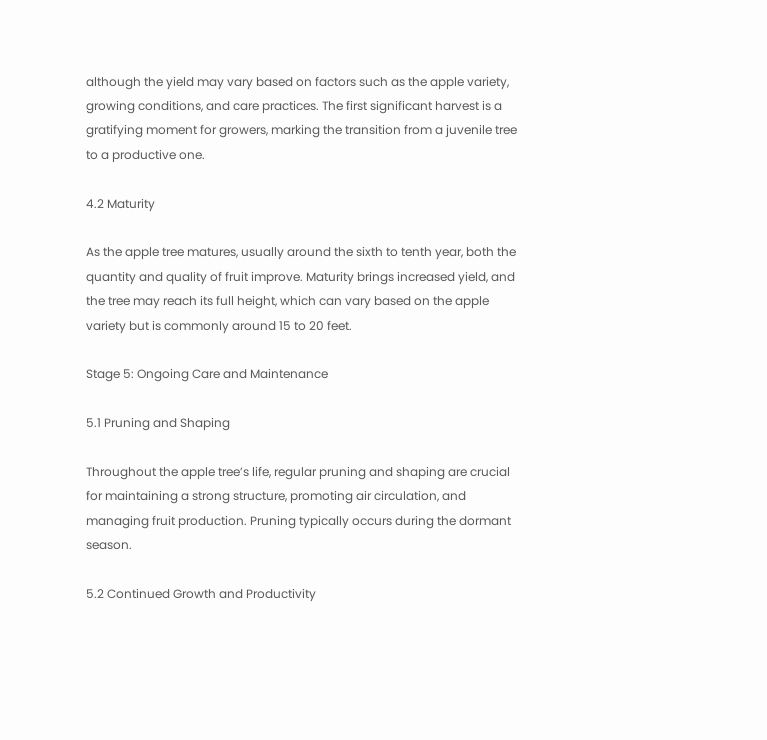although the yield may vary based on factors such as the apple variety, growing conditions, and care practices. The first significant harvest is a gratifying moment for growers, marking the transition from a juvenile tree to a productive one.

4.2 Maturity

As the apple tree matures, usually around the sixth to tenth year, both the quantity and quality of fruit improve. Maturity brings increased yield, and the tree may reach its full height, which can vary based on the apple variety but is commonly around 15 to 20 feet.

Stage 5: Ongoing Care and Maintenance

5.1 Pruning and Shaping

Throughout the apple tree’s life, regular pruning and shaping are crucial for maintaining a strong structure, promoting air circulation, and managing fruit production. Pruning typically occurs during the dormant season.

5.2 Continued Growth and Productivity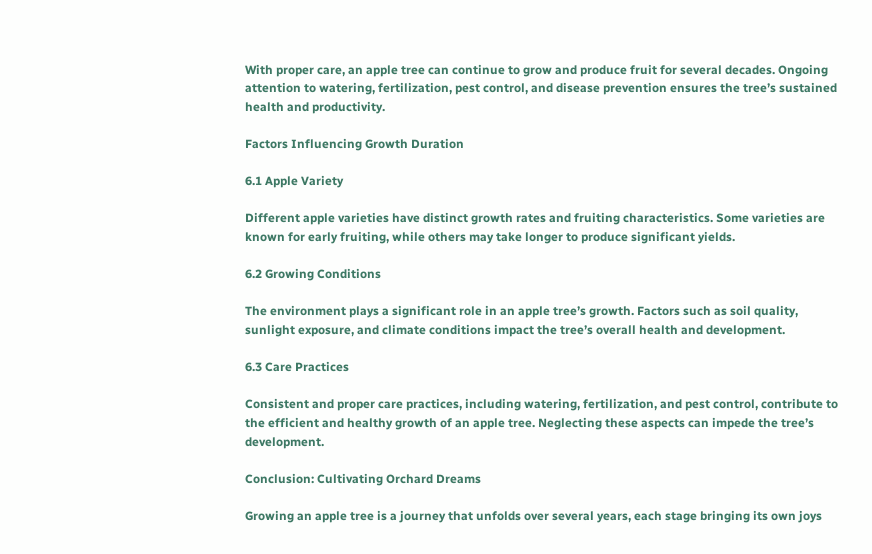With proper care, an apple tree can continue to grow and produce fruit for several decades. Ongoing attention to watering, fertilization, pest control, and disease prevention ensures the tree’s sustained health and productivity.

Factors Influencing Growth Duration

6.1 Apple Variety

Different apple varieties have distinct growth rates and fruiting characteristics. Some varieties are known for early fruiting, while others may take longer to produce significant yields.

6.2 Growing Conditions

The environment plays a significant role in an apple tree’s growth. Factors such as soil quality, sunlight exposure, and climate conditions impact the tree’s overall health and development.

6.3 Care Practices

Consistent and proper care practices, including watering, fertilization, and pest control, contribute to the efficient and healthy growth of an apple tree. Neglecting these aspects can impede the tree’s development.

Conclusion: Cultivating Orchard Dreams

Growing an apple tree is a journey that unfolds over several years, each stage bringing its own joys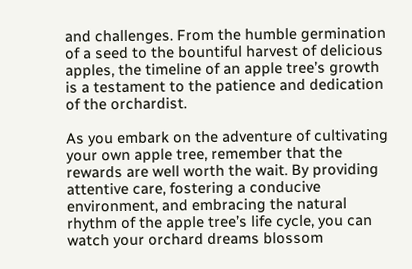and challenges. From the humble germination of a seed to the bountiful harvest of delicious apples, the timeline of an apple tree’s growth is a testament to the patience and dedication of the orchardist.

As you embark on the adventure of cultivating your own apple tree, remember that the rewards are well worth the wait. By providing attentive care, fostering a conducive environment, and embracing the natural rhythm of the apple tree’s life cycle, you can watch your orchard dreams blossom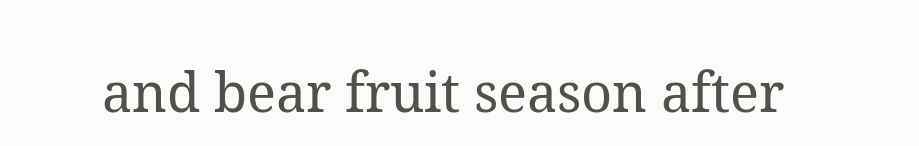and bear fruit season after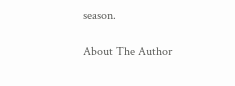season.

About The Author